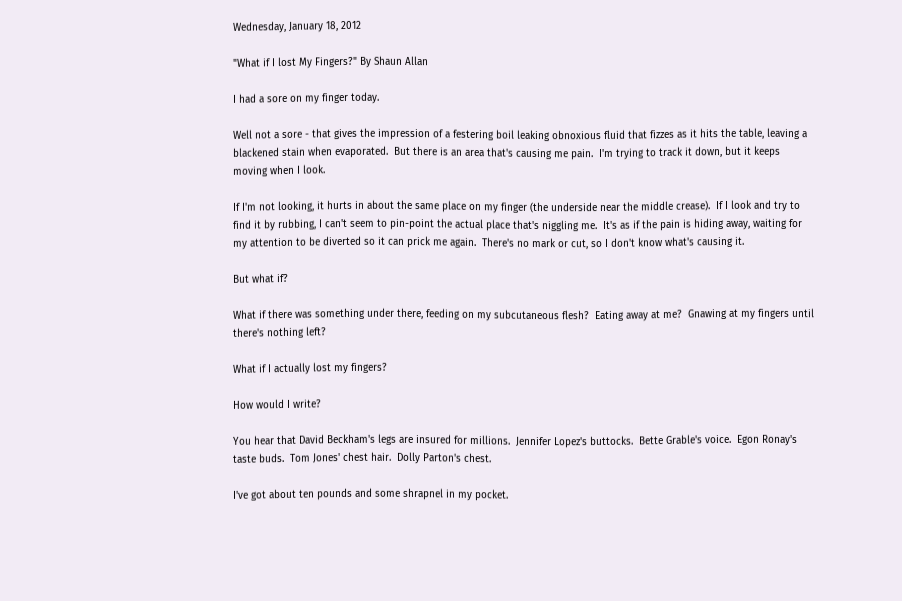Wednesday, January 18, 2012

"What if I lost My Fingers?" By Shaun Allan

I had a sore on my finger today.

Well not a sore - that gives the impression of a festering boil leaking obnoxious fluid that fizzes as it hits the table, leaving a blackened stain when evaporated.  But there is an area that's causing me pain.  I'm trying to track it down, but it keeps moving when I look.

If I'm not looking, it hurts in about the same place on my finger (the underside near the middle crease).  If I look and try to find it by rubbing, I can't seem to pin-point the actual place that's niggling me.  It's as if the pain is hiding away, waiting for my attention to be diverted so it can prick me again.  There's no mark or cut, so I don't know what's causing it.

But what if?

What if there was something under there, feeding on my subcutaneous flesh?  Eating away at me?  Gnawing at my fingers until there's nothing left?

What if I actually lost my fingers?

How would I write?

You hear that David Beckham's legs are insured for millions.  Jennifer Lopez's buttocks.  Bette Grable's voice.  Egon Ronay's taste buds.  Tom Jones' chest hair.  Dolly Parton's chest.

I've got about ten pounds and some shrapnel in my pocket.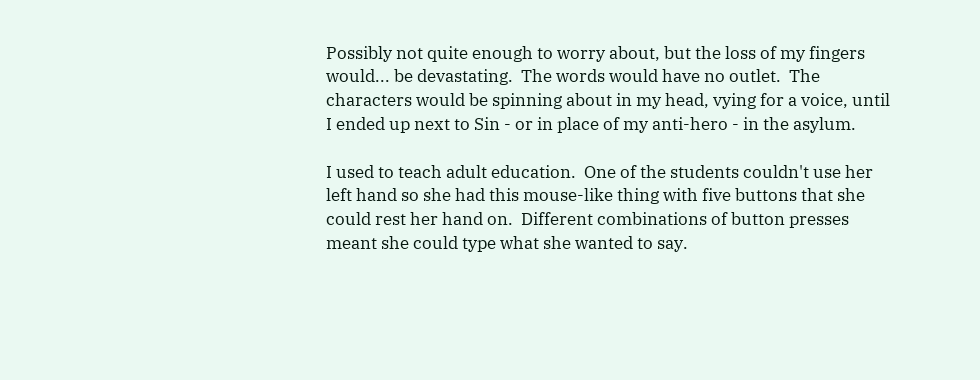Possibly not quite enough to worry about, but the loss of my fingers would... be devastating.  The words would have no outlet.  The characters would be spinning about in my head, vying for a voice, until I ended up next to Sin - or in place of my anti-hero - in the asylum.

I used to teach adult education.  One of the students couldn't use her left hand so she had this mouse-like thing with five buttons that she could rest her hand on.  Different combinations of button presses meant she could type what she wanted to say.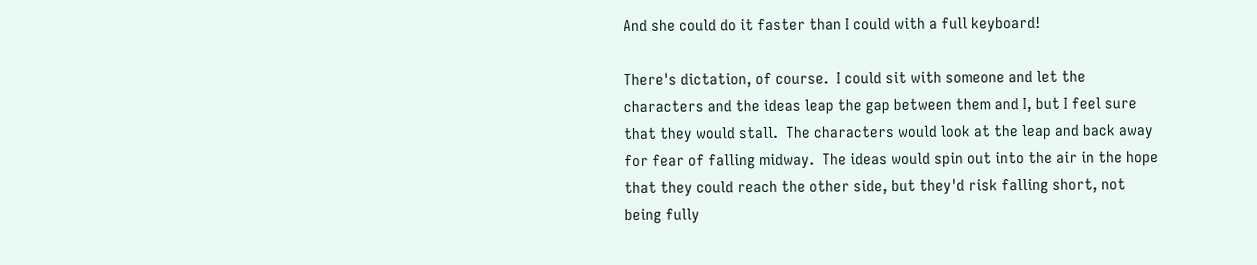And she could do it faster than I could with a full keyboard!

There's dictation, of course.  I could sit with someone and let the characters and the ideas leap the gap between them and I, but I feel sure that they would stall.  The characters would look at the leap and back away for fear of falling midway.  The ideas would spin out into the air in the hope that they could reach the other side, but they'd risk falling short, not being fully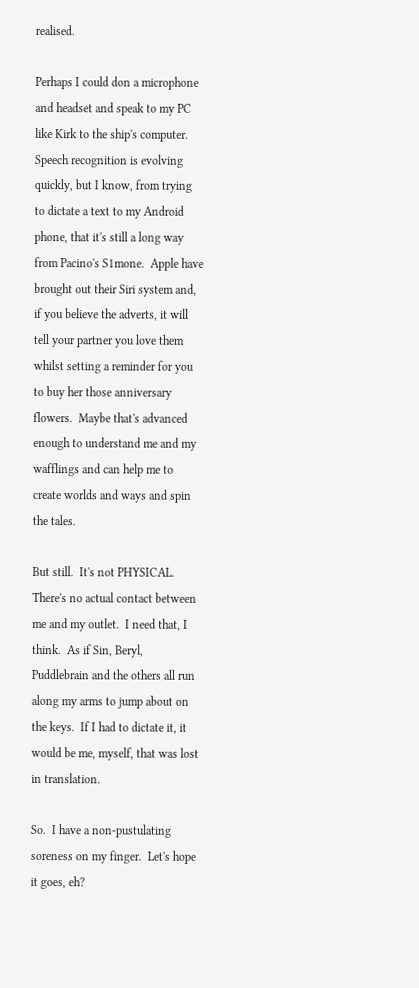realised.

Perhaps I could don a microphone and headset and speak to my PC like Kirk to the ship's computer.  Speech recognition is evolving quickly, but I know, from trying to dictate a text to my Android phone, that it's still a long way from Pacino's S1mone.  Apple have brought out their Siri system and, if you believe the adverts, it will tell your partner you love them whilst setting a reminder for you to buy her those anniversary flowers.  Maybe that's advanced enough to understand me and my wafflings and can help me to create worlds and ways and spin the tales.

But still.  It's not PHYSICAL.  There's no actual contact between me and my outlet.  I need that, I think.  As if Sin, Beryl, Puddlebrain and the others all run along my arms to jump about on the keys.  If I had to dictate it, it would be me, myself, that was lost in translation.

So.  I have a non-pustulating soreness on my finger.  Let's hope it goes, eh?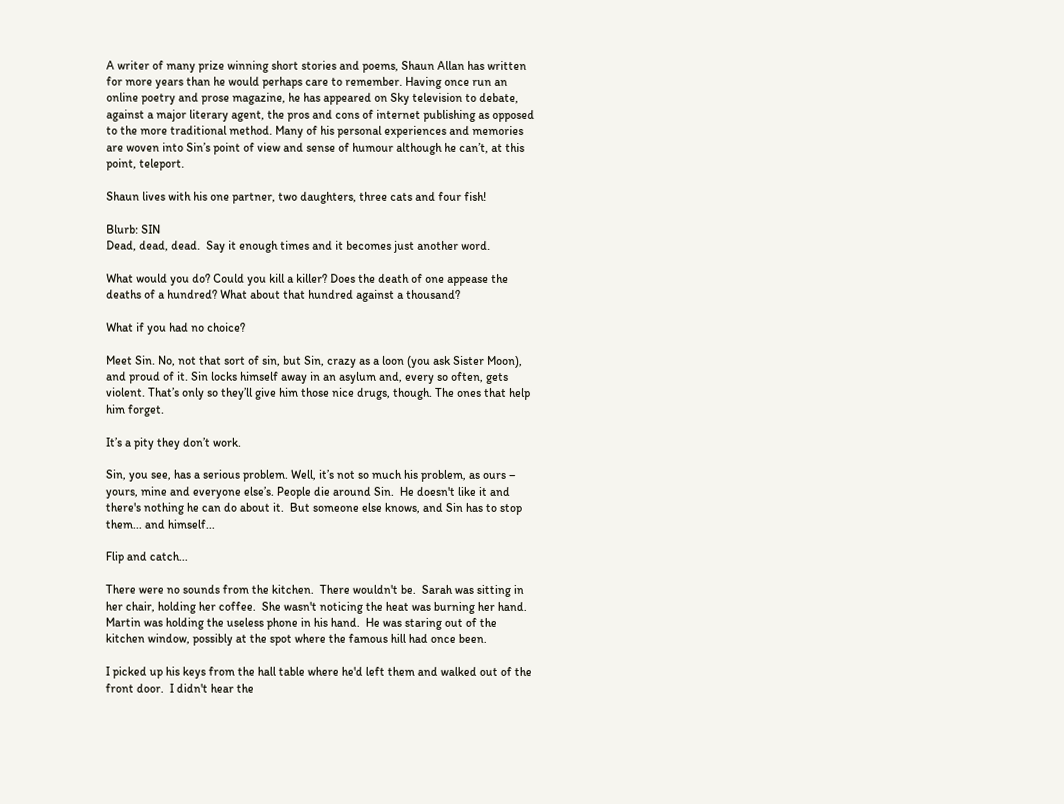A writer of many prize winning short stories and poems, Shaun Allan has written for more years than he would perhaps care to remember. Having once run an online poetry and prose magazine, he has appeared on Sky television to debate, against a major literary agent, the pros and cons of internet publishing as opposed to the more traditional method. Many of his personal experiences and memories are woven into Sin’s point of view and sense of humour although he can’t, at this point, teleport.

Shaun lives with his one partner, two daughters, three cats and four fish!

Blurb: SIN
Dead, dead, dead.  Say it enough times and it becomes just another word.

What would you do? Could you kill a killer? Does the death of one appease the deaths of a hundred? What about that hundred against a thousand?

What if you had no choice?

Meet Sin. No, not that sort of sin, but Sin, crazy as a loon (you ask Sister Moon), and proud of it. Sin locks himself away in an asylum and, every so often, gets violent. That’s only so they’ll give him those nice drugs, though. The ones that help him forget.

It’s a pity they don’t work.

Sin, you see, has a serious problem. Well, it’s not so much his problem, as ours – yours, mine and everyone else’s. People die around Sin.  He doesn't like it and there's nothing he can do about it.  But someone else knows, and Sin has to stop them... and himself...

Flip and catch...

There were no sounds from the kitchen.  There wouldn't be.  Sarah was sitting in her chair, holding her coffee.  She wasn't noticing the heat was burning her hand.  Martin was holding the useless phone in his hand.  He was staring out of the kitchen window, possibly at the spot where the famous hill had once been.

I picked up his keys from the hall table where he'd left them and walked out of the front door.  I didn't hear the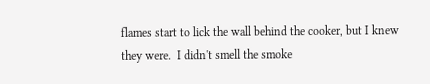flames start to lick the wall behind the cooker, but I knew they were.  I didn't smell the smoke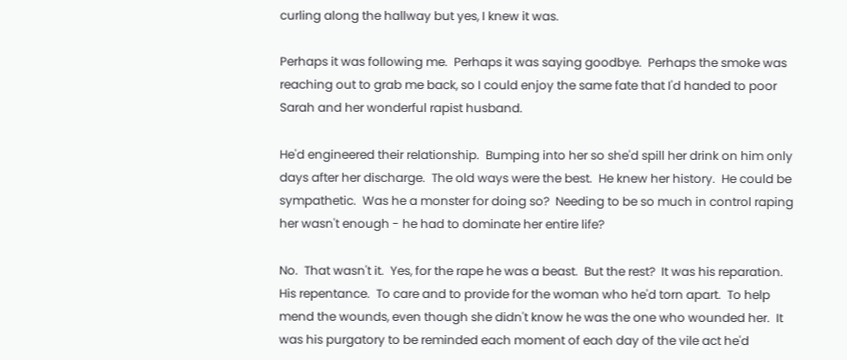curling along the hallway but yes, I knew it was.

Perhaps it was following me.  Perhaps it was saying goodbye.  Perhaps the smoke was reaching out to grab me back, so I could enjoy the same fate that I'd handed to poor Sarah and her wonderful rapist husband.

He'd engineered their relationship.  Bumping into her so she'd spill her drink on him only days after her discharge.  The old ways were the best.  He knew her history.  He could be sympathetic.  Was he a monster for doing so?  Needing to be so much in control raping her wasn't enough - he had to dominate her entire life?

No.  That wasn't it.  Yes, for the rape he was a beast.  But the rest?  It was his reparation.  His repentance.  To care and to provide for the woman who he'd torn apart.  To help mend the wounds, even though she didn't know he was the one who wounded her.  It was his purgatory to be reminded each moment of each day of the vile act he'd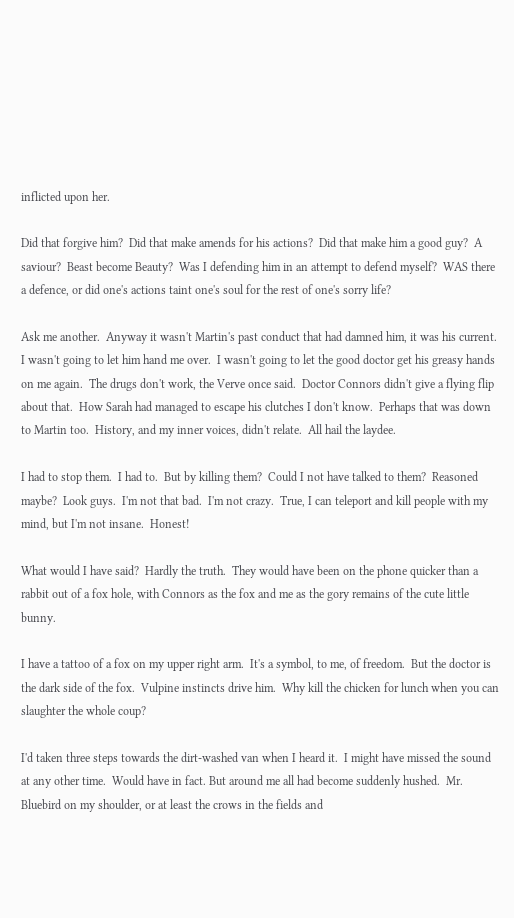inflicted upon her.

Did that forgive him?  Did that make amends for his actions?  Did that make him a good guy?  A saviour?  Beast become Beauty?  Was I defending him in an attempt to defend myself?  WAS there a defence, or did one's actions taint one's soul for the rest of one's sorry life?

Ask me another.  Anyway it wasn't Martin's past conduct that had damned him, it was his current.  I wasn't going to let him hand me over.  I wasn't going to let the good doctor get his greasy hands on me again.  The drugs don't work, the Verve once said.  Doctor Connors didn't give a flying flip about that.  How Sarah had managed to escape his clutches I don't know.  Perhaps that was down to Martin too.  History, and my inner voices, didn't relate.  All hail the laydee.

I had to stop them.  I had to.  But by killing them?  Could I not have talked to them?  Reasoned maybe?  Look guys.  I'm not that bad.  I'm not crazy.  True, I can teleport and kill people with my mind, but I'm not insane.  Honest!

What would I have said?  Hardly the truth.  They would have been on the phone quicker than a rabbit out of a fox hole, with Connors as the fox and me as the gory remains of the cute little bunny.

I have a tattoo of a fox on my upper right arm.  It's a symbol, to me, of freedom.  But the doctor is the dark side of the fox.  Vulpine instincts drive him.  Why kill the chicken for lunch when you can slaughter the whole coup?

I'd taken three steps towards the dirt-washed van when I heard it.  I might have missed the sound at any other time.  Would have in fact. But around me all had become suddenly hushed.  Mr. Bluebird on my shoulder, or at least the crows in the fields and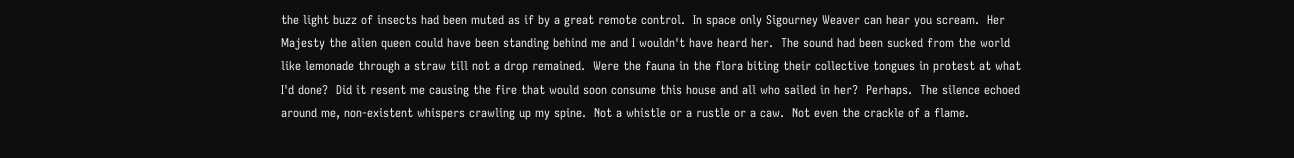the light buzz of insects had been muted as if by a great remote control.  In space only Sigourney Weaver can hear you scream.  Her Majesty the alien queen could have been standing behind me and I wouldn't have heard her.  The sound had been sucked from the world like lemonade through a straw till not a drop remained.  Were the fauna in the flora biting their collective tongues in protest at what I'd done?  Did it resent me causing the fire that would soon consume this house and all who sailed in her?  Perhaps.  The silence echoed around me, non-existent whispers crawling up my spine.  Not a whistle or a rustle or a caw.  Not even the crackle of a flame.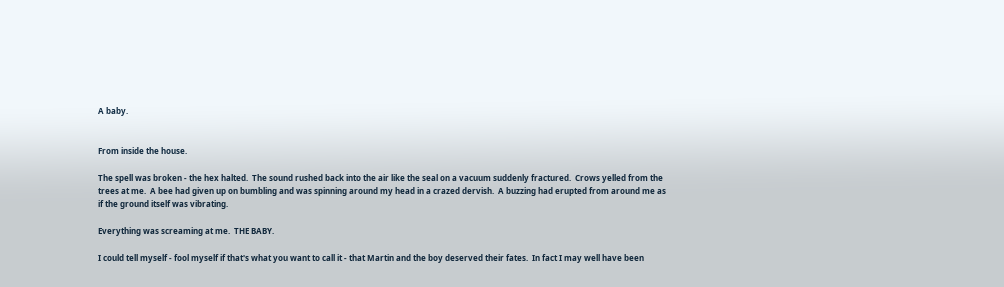A baby.


From inside the house.

The spell was broken - the hex halted.  The sound rushed back into the air like the seal on a vacuum suddenly fractured.  Crows yelled from the trees at me.  A bee had given up on bumbling and was spinning around my head in a crazed dervish.  A buzzing had erupted from around me as if the ground itself was vibrating.

Everything was screaming at me.  THE BABY.

I could tell myself - fool myself if that's what you want to call it - that Martin and the boy deserved their fates.  In fact I may well have been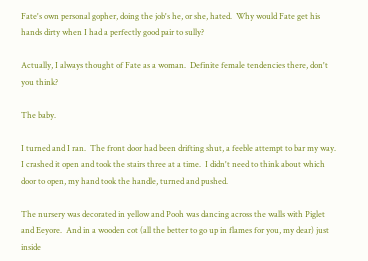Fate's own personal gopher, doing the job's he, or she, hated.  Why would Fate get his hands dirty when I had a perfectly good pair to sully?

Actually, I always thought of Fate as a woman.  Definite female tendencies there, don't you think?

The baby.

I turned and I ran.  The front door had been drifting shut, a feeble attempt to bar my way.  I crashed it open and took the stairs three at a time.  I didn't need to think about which door to open, my hand took the handle, turned and pushed.

The nursery was decorated in yellow and Pooh was dancing across the walls with Piglet and Eeyore.  And in a wooden cot (all the better to go up in flames for you, my dear) just inside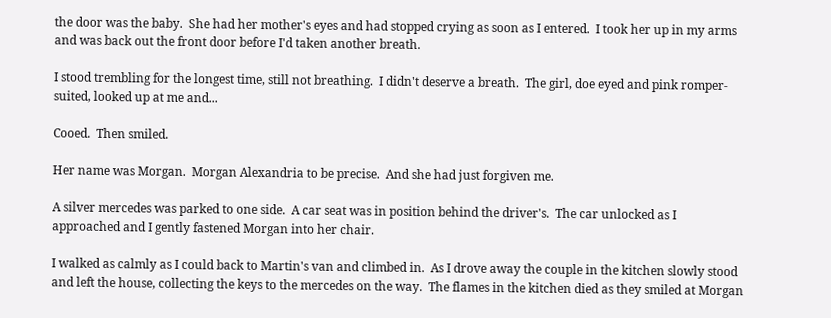the door was the baby.  She had her mother's eyes and had stopped crying as soon as I entered.  I took her up in my arms and was back out the front door before I'd taken another breath.

I stood trembling for the longest time, still not breathing.  I didn't deserve a breath.  The girl, doe eyed and pink romper-suited, looked up at me and...

Cooed.  Then smiled.

Her name was Morgan.  Morgan Alexandria to be precise.  And she had just forgiven me.

A silver mercedes was parked to one side.  A car seat was in position behind the driver's.  The car unlocked as I approached and I gently fastened Morgan into her chair.

I walked as calmly as I could back to Martin's van and climbed in.  As I drove away the couple in the kitchen slowly stood and left the house, collecting the keys to the mercedes on the way.  The flames in the kitchen died as they smiled at Morgan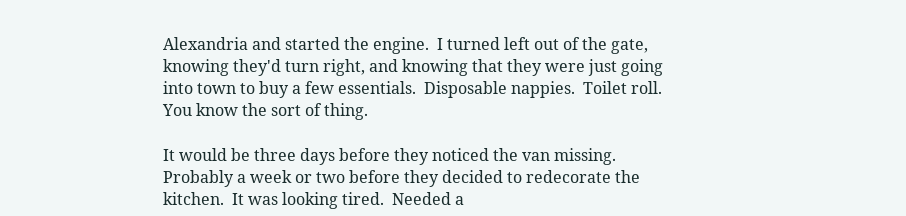Alexandria and started the engine.  I turned left out of the gate, knowing they'd turn right, and knowing that they were just going into town to buy a few essentials.  Disposable nappies.  Toilet roll.  You know the sort of thing.

It would be three days before they noticed the van missing.  Probably a week or two before they decided to redecorate the kitchen.  It was looking tired.  Needed a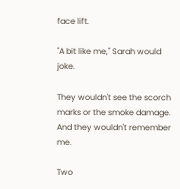face lift.

"A bit like me," Sarah would joke.

They wouldn't see the scorch marks or the smoke damage.  And they wouldn't remember me.

Two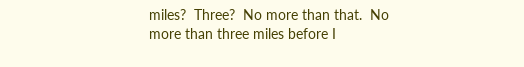miles?  Three?  No more than that.  No more than three miles before I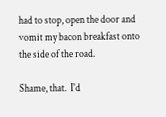had to stop, open the door and vomit my bacon breakfast onto the side of the road.

Shame, that.  I'd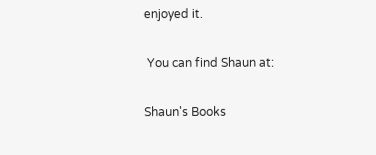enjoyed it.

 You can find Shaun at:

Shaun's Books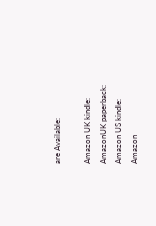are Available:

Amazon UK kindle:
AmazonUK paperback:
Amazon US kindle:
Amazon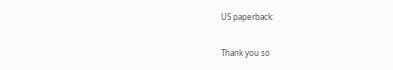US paperback:

Thank you so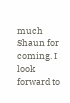much Shaun for coming. I look forward to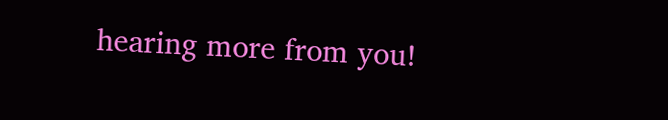hearing more from you!